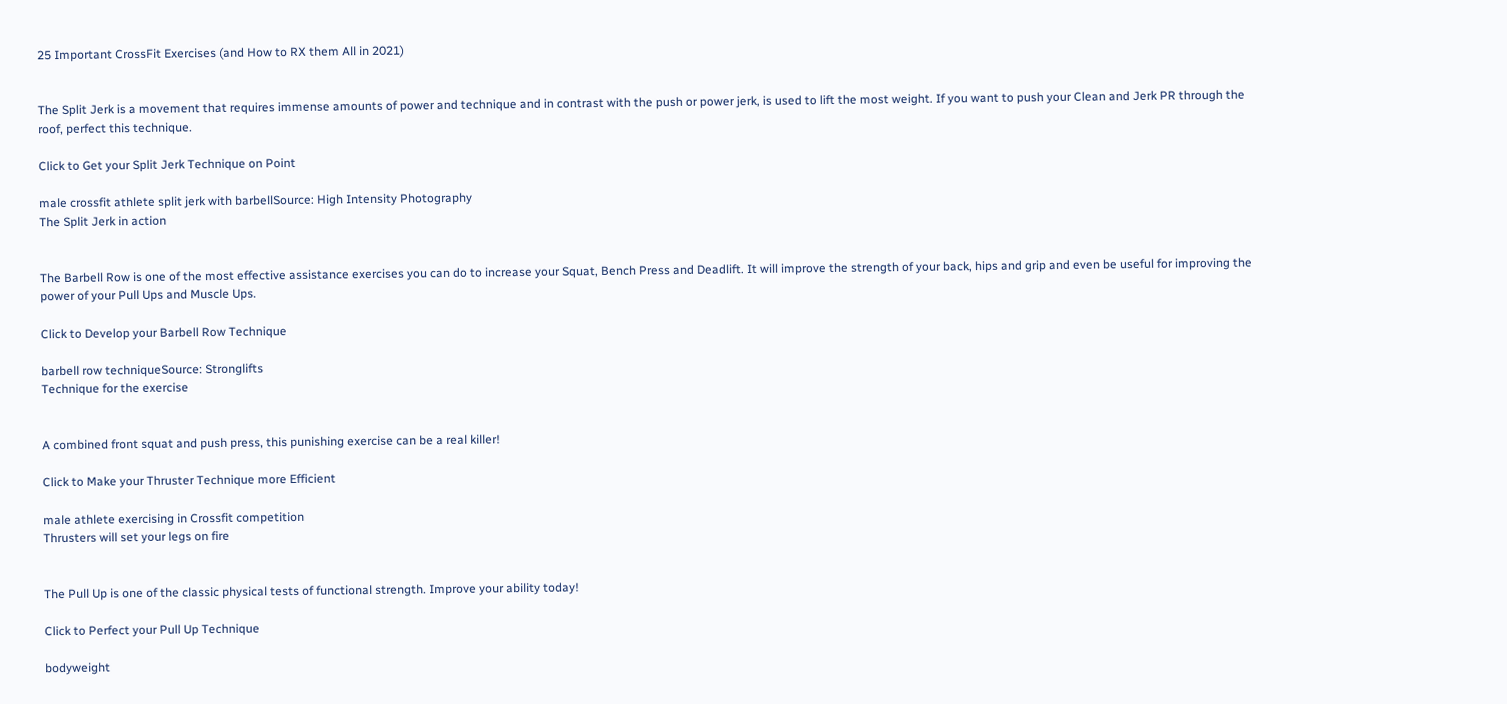25 Important CrossFit Exercises (and How to RX them All in 2021)


The Split Jerk is a movement that requires immense amounts of power and technique and in contrast with the push or power jerk, is used to lift the most weight. If you want to push your Clean and Jerk PR through the roof, perfect this technique.

Click to Get your Split Jerk Technique on Point

male crossfit athlete split jerk with barbellSource: High Intensity Photography
The Split Jerk in action


The Barbell Row is one of the most effective assistance exercises you can do to increase your Squat, Bench Press and Deadlift. It will improve the strength of your back, hips and grip and even be useful for improving the power of your Pull Ups and Muscle Ups.

Click to Develop your Barbell Row Technique

barbell row techniqueSource: Stronglifts
Technique for the exercise


A combined front squat and push press, this punishing exercise can be a real killer!

Click to Make your Thruster Technique more Efficient

male athlete exercising in Crossfit competition
Thrusters will set your legs on fire


The Pull Up is one of the classic physical tests of functional strength. Improve your ability today!

Click to Perfect your Pull Up Technique

bodyweight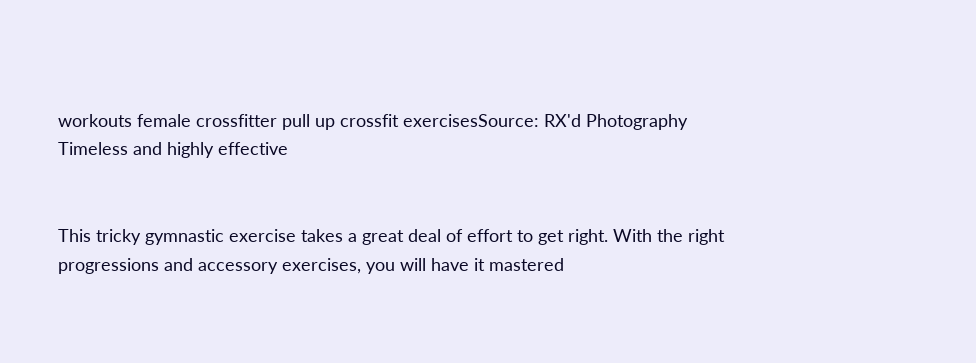workouts female crossfitter pull up crossfit exercisesSource: RX'd Photography
Timeless and highly effective


This tricky gymnastic exercise takes a great deal of effort to get right. With the right progressions and accessory exercises, you will have it mastered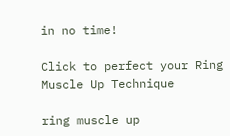in no time!

Click to perfect your Ring Muscle Up Technique

ring muscle up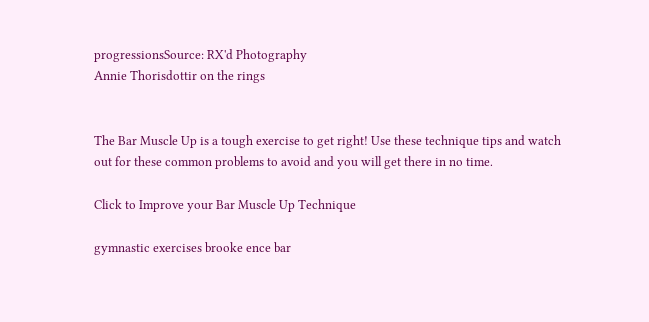progressionsSource: RX'd Photography
Annie Thorisdottir on the rings


The Bar Muscle Up is a tough exercise to get right! Use these technique tips and watch out for these common problems to avoid and you will get there in no time.

Click to Improve your Bar Muscle Up Technique

gymnastic exercises brooke ence bar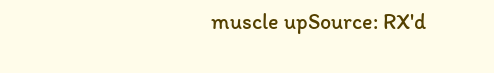muscle upSource: RX'd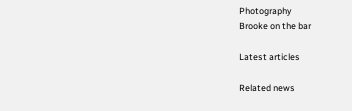Photography
Brooke on the bar

Latest articles

Related news